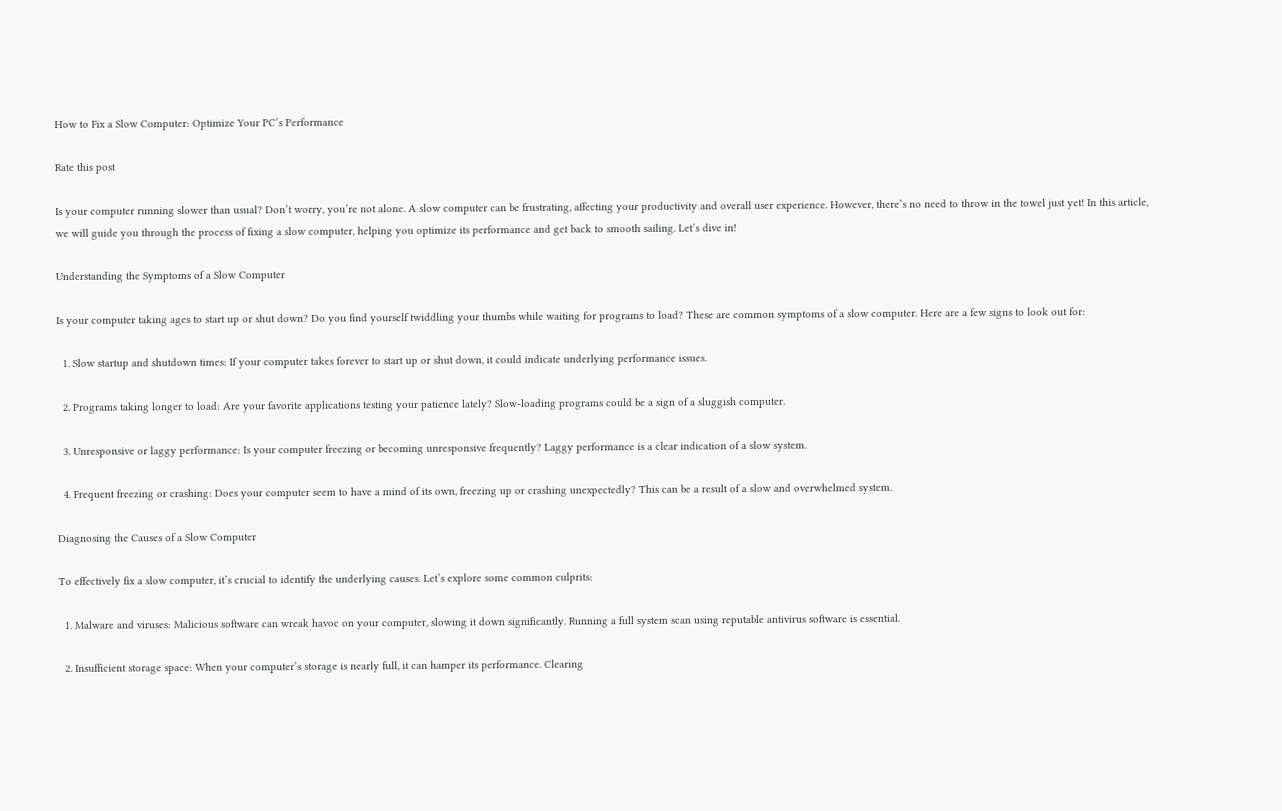How to Fix a Slow Computer: Optimize Your PC’s Performance

Rate this post

Is your computer running slower than usual? Don’t worry, you’re not alone. A slow computer can be frustrating, affecting your productivity and overall user experience. However, there’s no need to throw in the towel just yet! In this article, we will guide you through the process of fixing a slow computer, helping you optimize its performance and get back to smooth sailing. Let’s dive in!

Understanding the Symptoms of a Slow Computer

Is your computer taking ages to start up or shut down? Do you find yourself twiddling your thumbs while waiting for programs to load? These are common symptoms of a slow computer. Here are a few signs to look out for:

  1. Slow startup and shutdown times: If your computer takes forever to start up or shut down, it could indicate underlying performance issues.

  2. Programs taking longer to load: Are your favorite applications testing your patience lately? Slow-loading programs could be a sign of a sluggish computer.

  3. Unresponsive or laggy performance: Is your computer freezing or becoming unresponsive frequently? Laggy performance is a clear indication of a slow system.

  4. Frequent freezing or crashing: Does your computer seem to have a mind of its own, freezing up or crashing unexpectedly? This can be a result of a slow and overwhelmed system.

Diagnosing the Causes of a Slow Computer

To effectively fix a slow computer, it’s crucial to identify the underlying causes. Let’s explore some common culprits:

  1. Malware and viruses: Malicious software can wreak havoc on your computer, slowing it down significantly. Running a full system scan using reputable antivirus software is essential.

  2. Insufficient storage space: When your computer’s storage is nearly full, it can hamper its performance. Clearing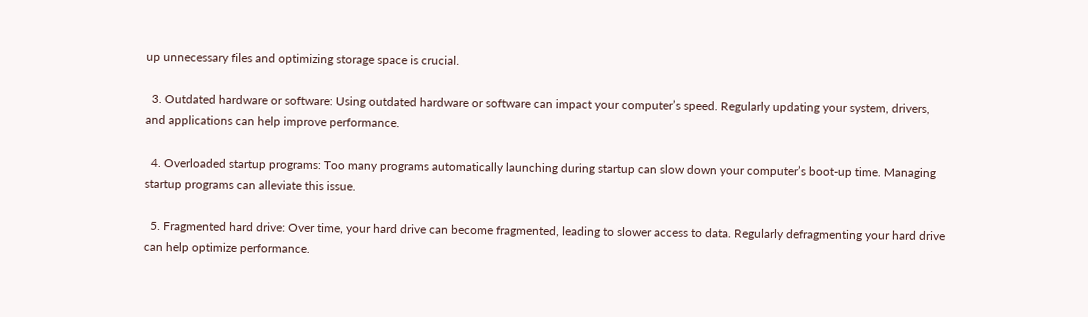up unnecessary files and optimizing storage space is crucial.

  3. Outdated hardware or software: Using outdated hardware or software can impact your computer’s speed. Regularly updating your system, drivers, and applications can help improve performance.

  4. Overloaded startup programs: Too many programs automatically launching during startup can slow down your computer’s boot-up time. Managing startup programs can alleviate this issue.

  5. Fragmented hard drive: Over time, your hard drive can become fragmented, leading to slower access to data. Regularly defragmenting your hard drive can help optimize performance.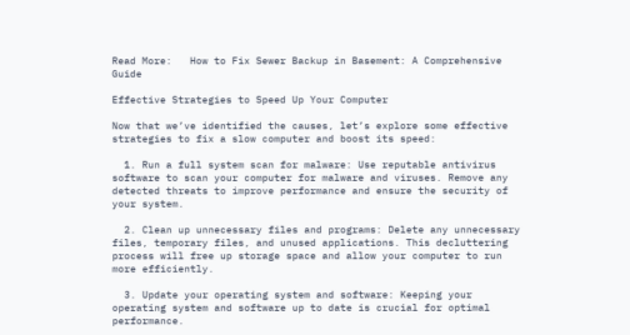Read More:   How to Fix Sewer Backup in Basement: A Comprehensive Guide

Effective Strategies to Speed Up Your Computer

Now that we’ve identified the causes, let’s explore some effective strategies to fix a slow computer and boost its speed:

  1. Run a full system scan for malware: Use reputable antivirus software to scan your computer for malware and viruses. Remove any detected threats to improve performance and ensure the security of your system.

  2. Clean up unnecessary files and programs: Delete any unnecessary files, temporary files, and unused applications. This decluttering process will free up storage space and allow your computer to run more efficiently.

  3. Update your operating system and software: Keeping your operating system and software up to date is crucial for optimal performance.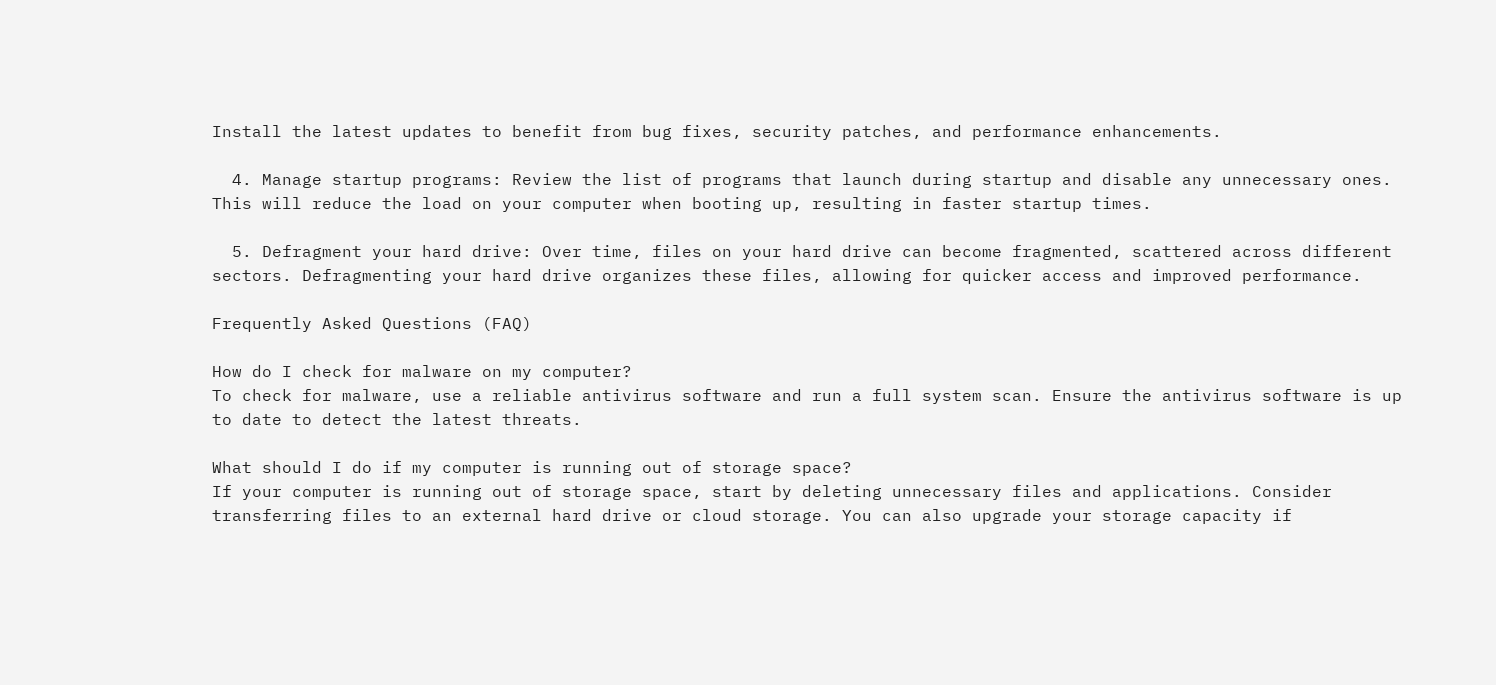Install the latest updates to benefit from bug fixes, security patches, and performance enhancements.

  4. Manage startup programs: Review the list of programs that launch during startup and disable any unnecessary ones. This will reduce the load on your computer when booting up, resulting in faster startup times.

  5. Defragment your hard drive: Over time, files on your hard drive can become fragmented, scattered across different sectors. Defragmenting your hard drive organizes these files, allowing for quicker access and improved performance.

Frequently Asked Questions (FAQ)

How do I check for malware on my computer?
To check for malware, use a reliable antivirus software and run a full system scan. Ensure the antivirus software is up to date to detect the latest threats.

What should I do if my computer is running out of storage space?
If your computer is running out of storage space, start by deleting unnecessary files and applications. Consider transferring files to an external hard drive or cloud storage. You can also upgrade your storage capacity if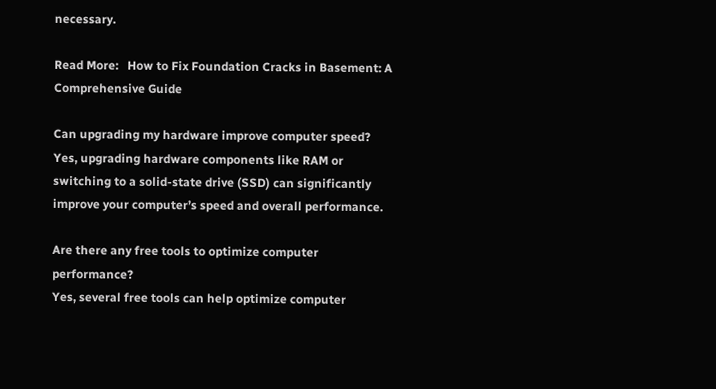necessary.

Read More:   How to Fix Foundation Cracks in Basement: A Comprehensive Guide

Can upgrading my hardware improve computer speed?
Yes, upgrading hardware components like RAM or switching to a solid-state drive (SSD) can significantly improve your computer’s speed and overall performance.

Are there any free tools to optimize computer performance?
Yes, several free tools can help optimize computer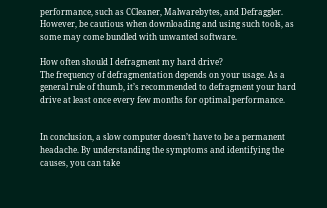performance, such as CCleaner, Malwarebytes, and Defraggler. However, be cautious when downloading and using such tools, as some may come bundled with unwanted software.

How often should I defragment my hard drive?
The frequency of defragmentation depends on your usage. As a general rule of thumb, it’s recommended to defragment your hard drive at least once every few months for optimal performance.


In conclusion, a slow computer doesn’t have to be a permanent headache. By understanding the symptoms and identifying the causes, you can take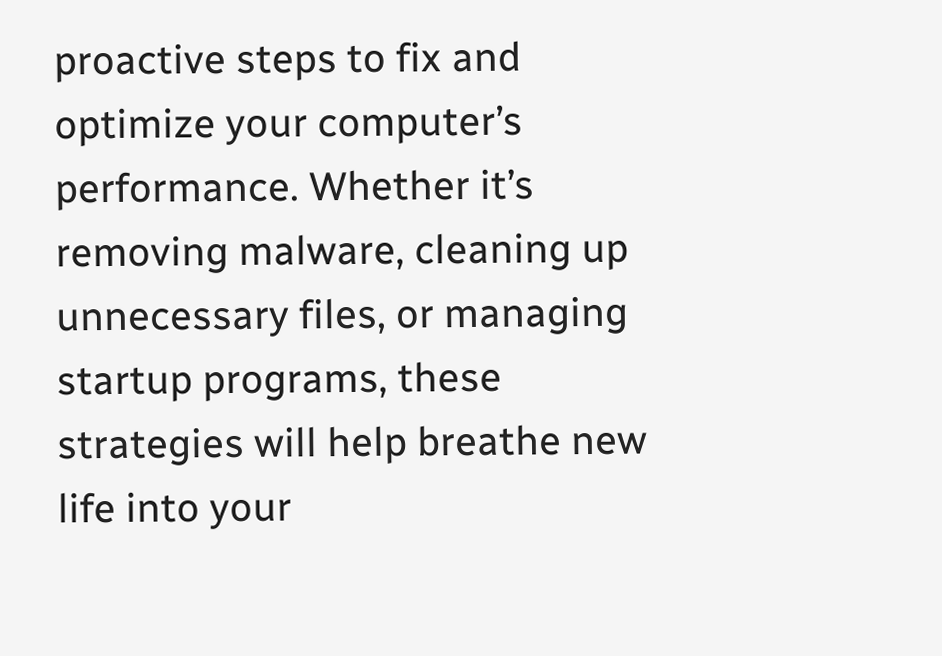proactive steps to fix and optimize your computer’s performance. Whether it’s removing malware, cleaning up unnecessary files, or managing startup programs, these strategies will help breathe new life into your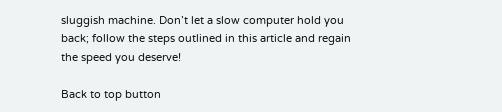sluggish machine. Don’t let a slow computer hold you back; follow the steps outlined in this article and regain the speed you deserve!

Back to top button